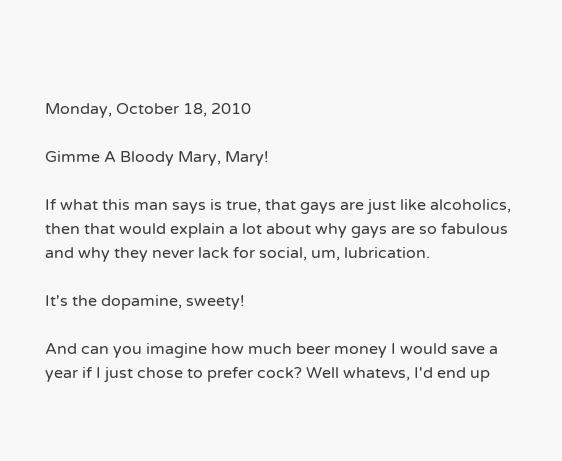Monday, October 18, 2010

Gimme A Bloody Mary, Mary!

If what this man says is true, that gays are just like alcoholics, then that would explain a lot about why gays are so fabulous and why they never lack for social, um, lubrication.

It's the dopamine, sweety!

And can you imagine how much beer money I would save a year if I just chose to prefer cock? Well whatevs, I'd end up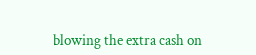blowing the extra cash on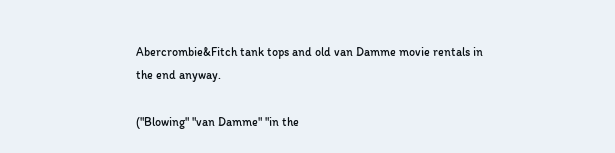Abercrombie&Fitch tank tops and old van Damme movie rentals in the end anyway.

("Blowing" "van Damme" "in the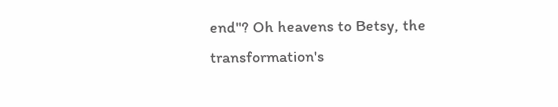end"? Oh heavens to Betsy, the transformation's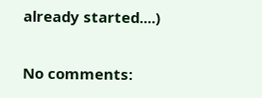already started....)

No comments: